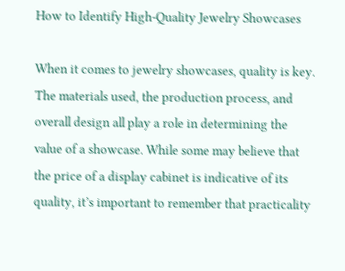How to Identify High-Quality Jewelry Showcases

When it comes to jewelry showcases, quality is key. The materials used, the production process, and overall design all play a role in determining the value of a showcase. While some may believe that the price of a display cabinet is indicative of its quality, it’s important to remember that practicality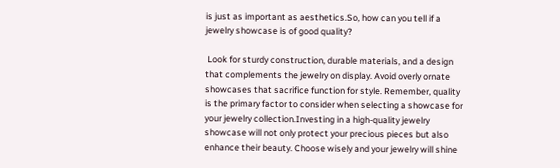is just as important as aesthetics.So, how can you tell if a jewelry showcase is of good quality?

 Look for sturdy construction, durable materials, and a design that complements the jewelry on display. Avoid overly ornate showcases that sacrifice function for style. Remember, quality is the primary factor to consider when selecting a showcase for your jewelry collection.Investing in a high-quality jewelry showcase will not only protect your precious pieces but also enhance their beauty. Choose wisely and your jewelry will shine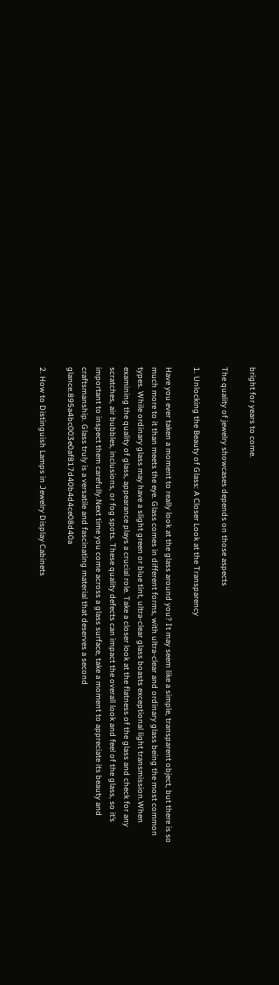bright for years to come.

The quality of jewelry showcases depends on those aspects

1. Unlocking the Beauty of Glass: A Closer Look at the Transparency

Have you ever taken a moment to really look at the glass around you? It may seem like a simple, transparent object, but there is so much more to it than meets the eye. Glass comes in different forms, with ultra-clear and ordinary glass being the most common types. While ordinary glass may have a slight green or blue tint, ultra-clear glass boasts exceptional light transmission.When examining the quality of glass, appearance plays a crucial role. Take a closer look at the flatness of the glass and check for any scratches, air bubbles, inclusions, or fog spots. These quality defects can impact the overall look and feel of the glass, so it’s important to inspect them carefully.Next time you come across a glass surface, take a moment to appreciate its beauty and craftsmanship. Glass truly is a versatile and fascinating material that deserves a second glance.895a4bc003e0af817d40b4d4ce08d40a

2. How to Distinguish Lamps in Jewelry Display Cabinets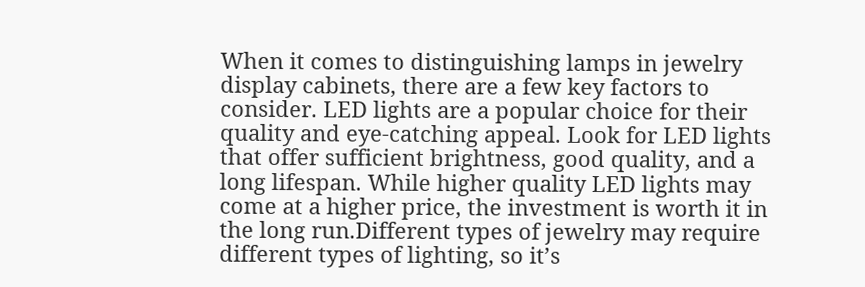When it comes to distinguishing lamps in jewelry display cabinets, there are a few key factors to consider. LED lights are a popular choice for their quality and eye-catching appeal. Look for LED lights that offer sufficient brightness, good quality, and a long lifespan. While higher quality LED lights may come at a higher price, the investment is worth it in the long run.Different types of jewelry may require different types of lighting, so it’s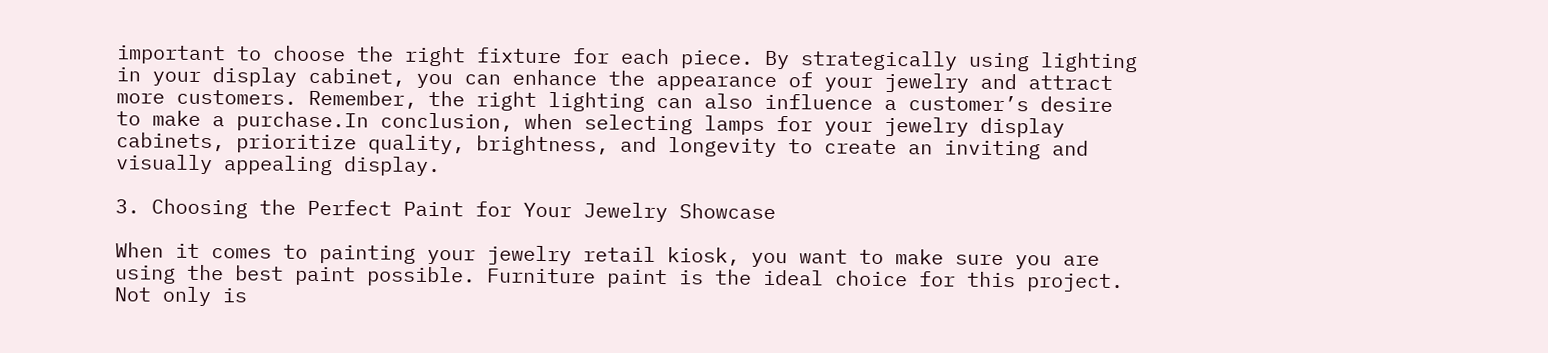important to choose the right fixture for each piece. By strategically using lighting in your display cabinet, you can enhance the appearance of your jewelry and attract more customers. Remember, the right lighting can also influence a customer’s desire to make a purchase.In conclusion, when selecting lamps for your jewelry display cabinets, prioritize quality, brightness, and longevity to create an inviting and visually appealing display.

3. Choosing the Perfect Paint for Your Jewelry Showcase

When it comes to painting your jewelry retail kiosk, you want to make sure you are using the best paint possible. Furniture paint is the ideal choice for this project. Not only is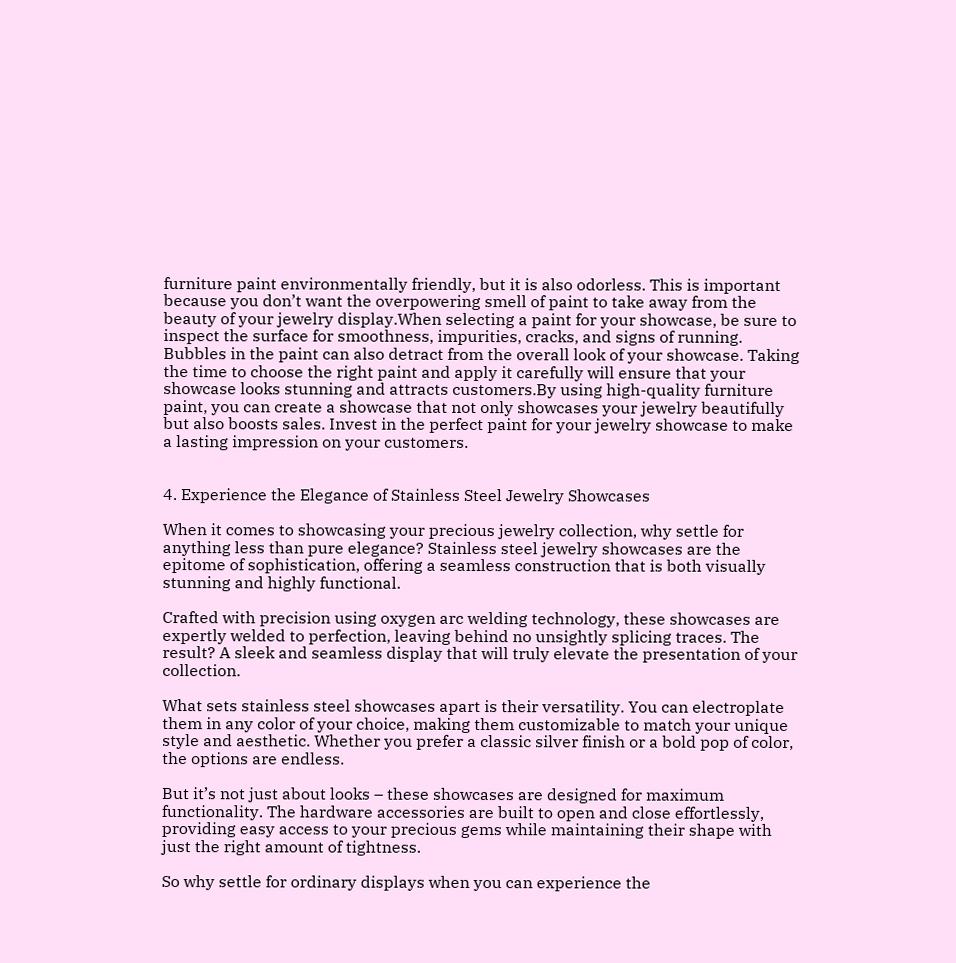furniture paint environmentally friendly, but it is also odorless. This is important because you don’t want the overpowering smell of paint to take away from the beauty of your jewelry display.When selecting a paint for your showcase, be sure to inspect the surface for smoothness, impurities, cracks, and signs of running. Bubbles in the paint can also detract from the overall look of your showcase. Taking the time to choose the right paint and apply it carefully will ensure that your showcase looks stunning and attracts customers.By using high-quality furniture paint, you can create a showcase that not only showcases your jewelry beautifully but also boosts sales. Invest in the perfect paint for your jewelry showcase to make a lasting impression on your customers.


4. Experience the Elegance of Stainless Steel Jewelry Showcases

When it comes to showcasing your precious jewelry collection, why settle for anything less than pure elegance? Stainless steel jewelry showcases are the epitome of sophistication, offering a seamless construction that is both visually stunning and highly functional.

Crafted with precision using oxygen arc welding technology, these showcases are expertly welded to perfection, leaving behind no unsightly splicing traces. The result? A sleek and seamless display that will truly elevate the presentation of your collection.

What sets stainless steel showcases apart is their versatility. You can electroplate them in any color of your choice, making them customizable to match your unique style and aesthetic. Whether you prefer a classic silver finish or a bold pop of color, the options are endless.

But it’s not just about looks – these showcases are designed for maximum functionality. The hardware accessories are built to open and close effortlessly, providing easy access to your precious gems while maintaining their shape with just the right amount of tightness.

So why settle for ordinary displays when you can experience the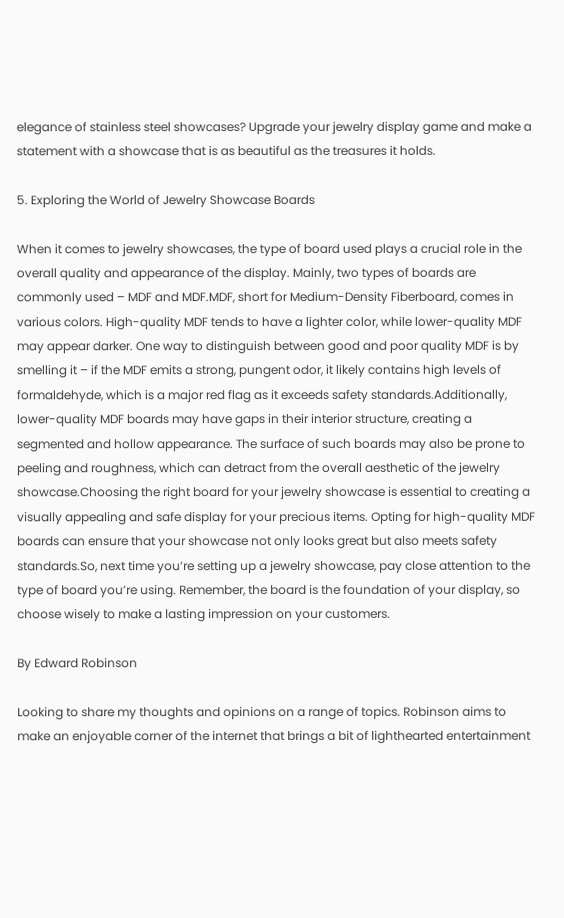elegance of stainless steel showcases? Upgrade your jewelry display game and make a statement with a showcase that is as beautiful as the treasures it holds.

5. Exploring the World of Jewelry Showcase Boards

When it comes to jewelry showcases, the type of board used plays a crucial role in the overall quality and appearance of the display. Mainly, two types of boards are commonly used – MDF and MDF.MDF, short for Medium-Density Fiberboard, comes in various colors. High-quality MDF tends to have a lighter color, while lower-quality MDF may appear darker. One way to distinguish between good and poor quality MDF is by smelling it – if the MDF emits a strong, pungent odor, it likely contains high levels of formaldehyde, which is a major red flag as it exceeds safety standards.Additionally, lower-quality MDF boards may have gaps in their interior structure, creating a segmented and hollow appearance. The surface of such boards may also be prone to peeling and roughness, which can detract from the overall aesthetic of the jewelry showcase.Choosing the right board for your jewelry showcase is essential to creating a visually appealing and safe display for your precious items. Opting for high-quality MDF boards can ensure that your showcase not only looks great but also meets safety standards.So, next time you’re setting up a jewelry showcase, pay close attention to the type of board you’re using. Remember, the board is the foundation of your display, so choose wisely to make a lasting impression on your customers.

By Edward Robinson

Looking to share my thoughts and opinions on a range of topics. Robinson aims to make an enjoyable corner of the internet that brings a bit of lighthearted entertainment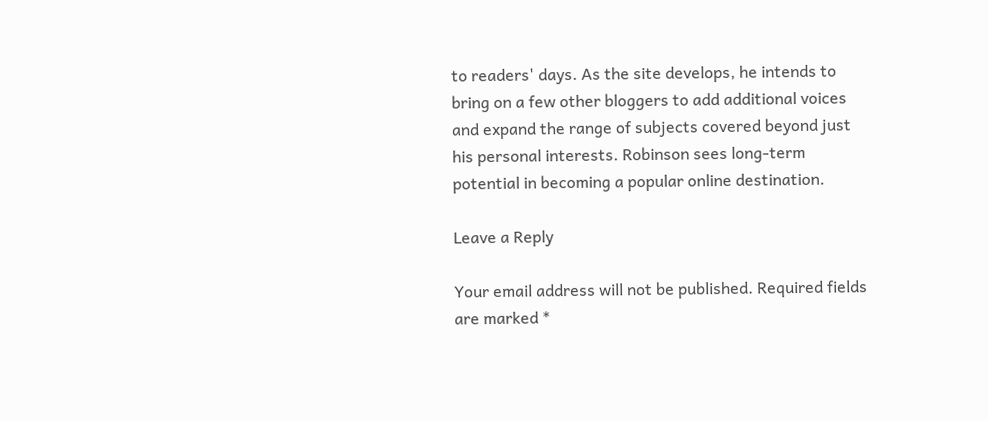to readers' days. As the site develops, he intends to bring on a few other bloggers to add additional voices and expand the range of subjects covered beyond just his personal interests. Robinson sees long-term potential in becoming a popular online destination.

Leave a Reply

Your email address will not be published. Required fields are marked *